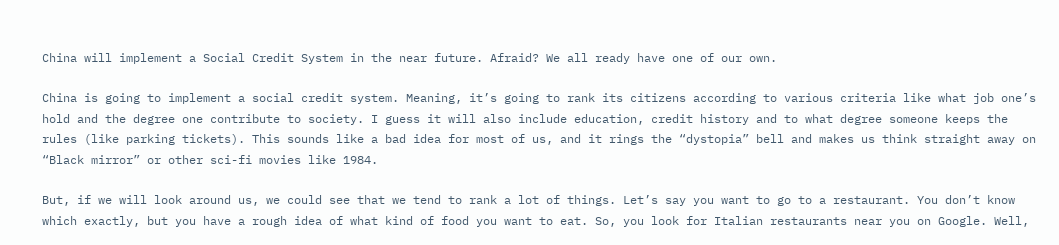China will implement a Social Credit System in the near future. Afraid? We all ready have one of our own.

China is going to implement a social credit system. Meaning, it’s going to rank its citizens according to various criteria like what job one’s hold and the degree one contribute to society. I guess it will also include education, credit history and to what degree someone keeps the rules (like parking tickets). This sounds like a bad idea for most of us, and it rings the “dystopia” bell and makes us think straight away on “Black mirror” or other sci-fi movies like 1984.

But, if we will look around us, we could see that we tend to rank a lot of things. Let’s say you want to go to a restaurant. You don’t know which exactly, but you have a rough idea of what kind of food you want to eat. So, you look for Italian restaurants near you on Google. Well,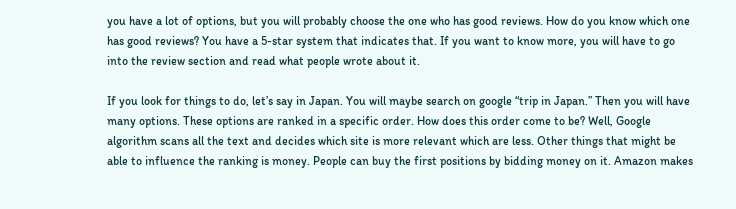you have a lot of options, but you will probably choose the one who has good reviews. How do you know which one has good reviews? You have a 5-star system that indicates that. If you want to know more, you will have to go into the review section and read what people wrote about it.

If you look for things to do, let’s say in Japan. You will maybe search on google “trip in Japan.” Then you will have many options. These options are ranked in a specific order. How does this order come to be? Well, Google algorithm scans all the text and decides which site is more relevant which are less. Other things that might be able to influence the ranking is money. People can buy the first positions by bidding money on it. Amazon makes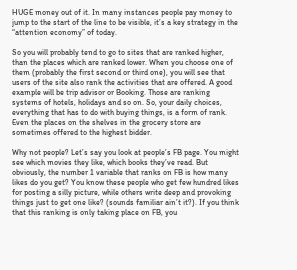HUGE money out of it. In many instances people pay money to jump to the start of the line to be visible, it’s a key strategy in the “attention economy” of today.

So you will probably tend to go to sites that are ranked higher, than the places which are ranked lower. When you choose one of them (probably the first second or third one), you will see that users of the site also rank the activities that are offered. A good example will be trip advisor or Booking. Those are ranking systems of hotels, holidays and so on. So, your daily choices, everything that has to do with buying things, is a form of rank. Even the places on the shelves in the grocery store are sometimes offered to the highest bidder.

Why not people? Let’s say you look at people’s FB page. You might see which movies they like, which books they’ve read. But obviously, the number 1 variable that ranks on FB is how many likes do you get? You know these people who get few hundred likes for posting a silly picture, while others write deep and provoking things just to get one like? (sounds familiar ain’t it?). If you think that this ranking is only taking place on FB, you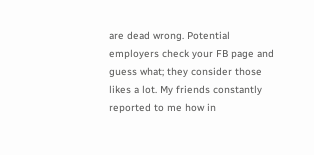are dead wrong. Potential employers check your FB page and guess what; they consider those likes a lot. My friends constantly reported to me how in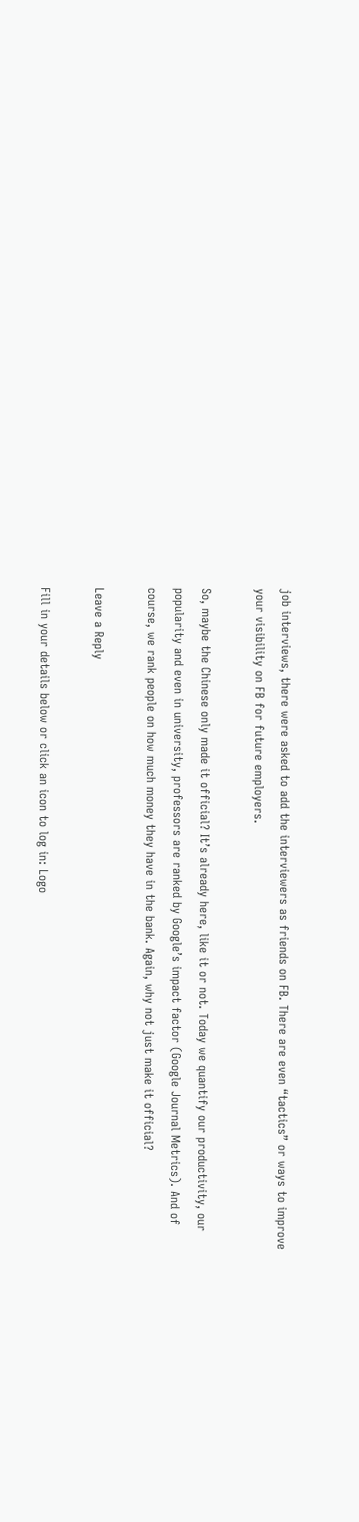job interviews, there were asked to add the interviewers as friends on FB. There are even “tactics” or ways to improve your visibility on FB for future employers.

So, maybe the Chinese only made it official? It’s already here, like it or not. Today we quantify our productivity, our popularity and even in university, professors are ranked by Google’s impact factor (Google Journal Metrics). And of course, we rank people on how much money they have in the bank. Again, why not just make it official?

Leave a Reply

Fill in your details below or click an icon to log in: Logo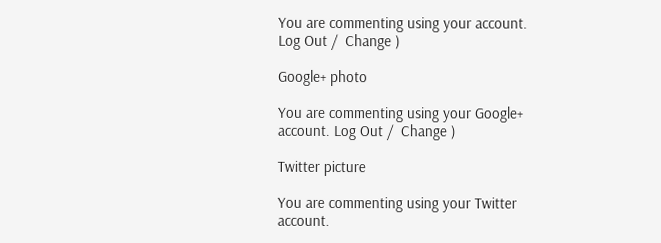You are commenting using your account. Log Out /  Change )

Google+ photo

You are commenting using your Google+ account. Log Out /  Change )

Twitter picture

You are commenting using your Twitter account.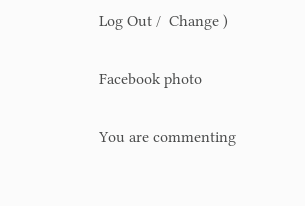Log Out /  Change )

Facebook photo

You are commenting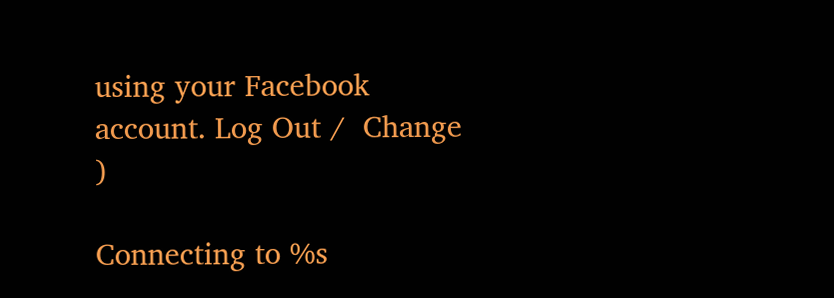using your Facebook account. Log Out /  Change )

Connecting to %s